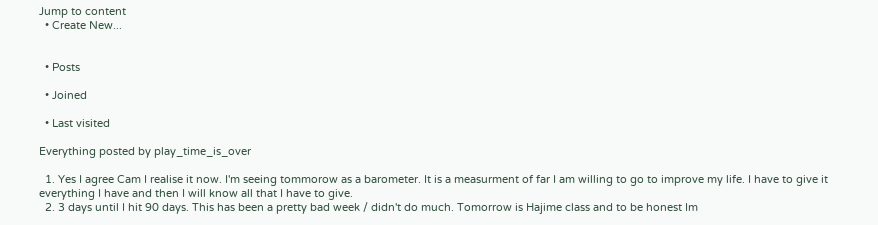Jump to content
  • Create New...


  • Posts

  • Joined

  • Last visited

Everything posted by play_time_is_over

  1. Yes I agree Cam I realise it now. I'm seeing tommorow as a barometer. It is a measurment of far I am willing to go to improve my life. I have to give it everything I have and then I will know all that I have to give.
  2. 3 days until I hit 90 days. This has been a pretty bad week / didn't do much. Tomorrow is Hajime class and to be honest Im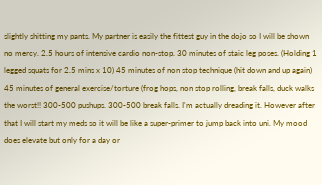slightly shitting my pants. My partner is easily the fittest guy in the dojo so I will be shown no mercy. 2.5 hours of intensive cardio non-stop. 30 minutes of staic leg poses. (Holding 1 legged squats for 2.5 mins x 10) 45 minutes of non stop technique (hit down and up again) 45 minutes of general exercise/torture (frog hops, non stop rolling, break falls, duck walks the worst!! 300-500 pushups. 300-500 break falls. I'm actually dreading it. However after that I will start my meds so it will be like a super-primer to jump back into uni. My mood does elevate but only for a day or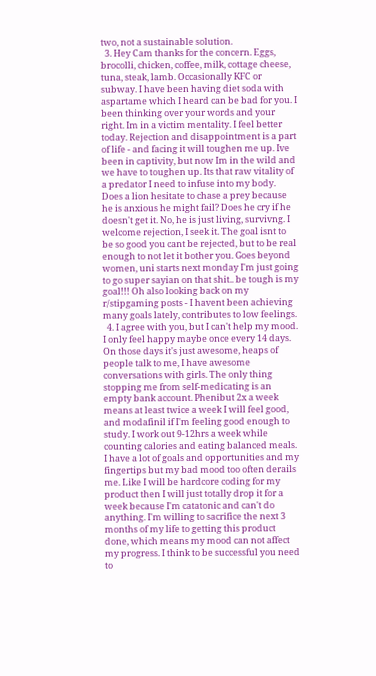two, not a sustainable solution.
  3. Hey Cam thanks for the concern. Eggs, brocolli, chicken, coffee, milk, cottage cheese, tuna, steak, lamb. Occasionally KFC or subway. I have been having diet soda with aspartame which I heard can be bad for you. I been thinking over your words and your right. Im in a victim mentality. I feel better today. Rejection and disappointment is a part of life - and facing it will toughen me up. Ive been in captivity, but now Im in the wild and we have to toughen up. Its that raw vitality of a predator I need to infuse into my body. Does a lion hesitate to chase a prey because he is anxious he might fail? Does he cry if he doesn't get it. No, he is just living, survivng. I welcome rejection, I seek it. The goal isnt to be so good you cant be rejected, but to be real enough to not let it bother you. Goes beyond women, uni starts next monday I'm just going to go super sayian on that shit.. be tough is my goal!!! Oh also looking back on my r/stipgaming posts - I havent been achieving many goals lately, contributes to low feelings.
  4. I agree with you, but I can't help my mood. I only feel happy maybe once every 14 days. On those days it's just awesome, heaps of people talk to me, I have awesome conversations with girls. The only thing stopping me from self-medicating is an empty bank account. Phenibut 2x a week means at least twice a week I will feel good, and modafinil if I'm feeling good enough to study. I work out 9-12hrs a week while counting calories and eating balanced meals. I have a lot of goals and opportunities and my fingertips but my bad mood too often derails me. Like I will be hardcore coding for my product then I will just totally drop it for a week because I'm catatonic and can't do anything. I'm willing to sacrifice the next 3 months of my life to getting this product done, which means my mood can not affect my progress. I think to be successful you need to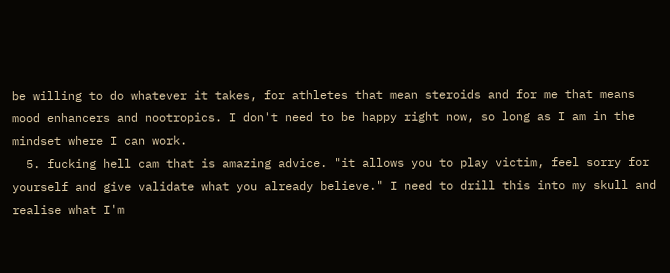be willing to do whatever it takes, for athletes that mean steroids and for me that means mood enhancers and nootropics. I don't need to be happy right now, so long as I am in the mindset where I can work.
  5. fucking hell cam that is amazing advice. "it allows you to play victim, feel sorry for yourself and give validate what you already believe." I need to drill this into my skull and realise what I'm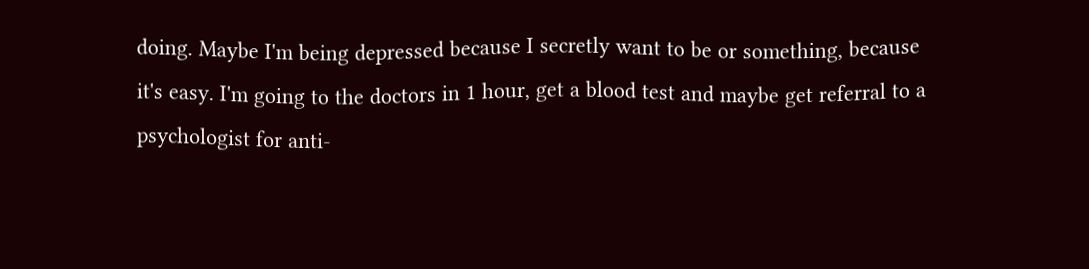doing. Maybe I'm being depressed because I secretly want to be or something, because it's easy. I'm going to the doctors in 1 hour, get a blood test and maybe get referral to a psychologist for anti-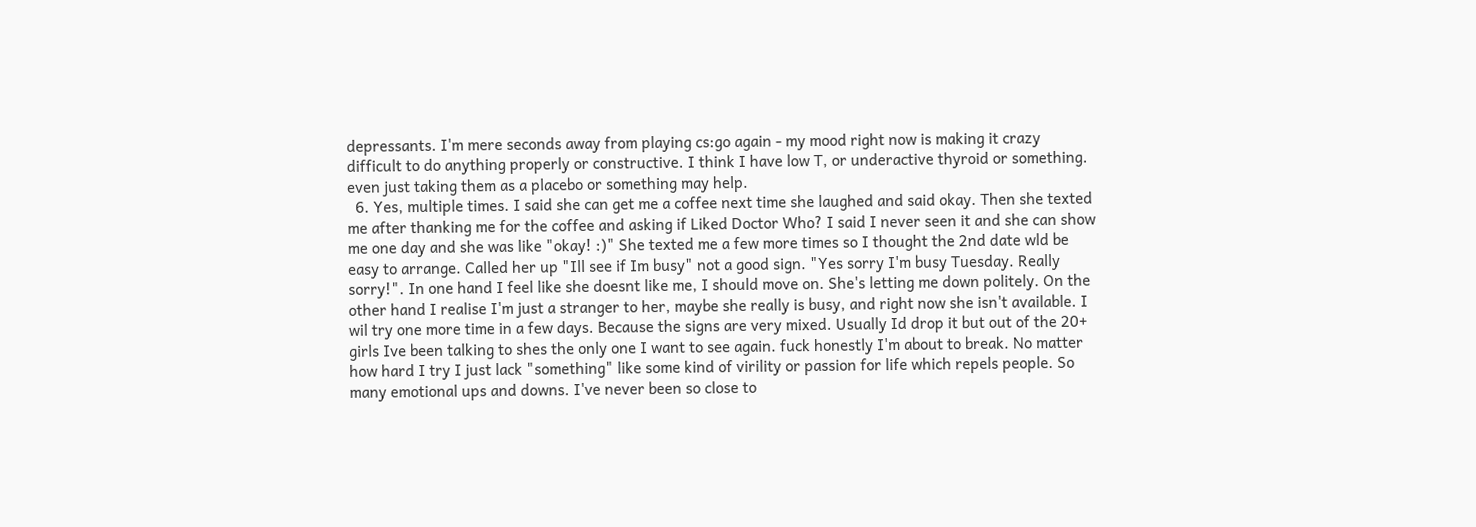depressants. I'm mere seconds away from playing cs:go again - my mood right now is making it crazy difficult to do anything properly or constructive. I think I have low T, or underactive thyroid or something. even just taking them as a placebo or something may help.
  6. Yes, multiple times. I said she can get me a coffee next time she laughed and said okay. Then she texted me after thanking me for the coffee and asking if Liked Doctor Who? I said I never seen it and she can show me one day and she was like "okay! :)" She texted me a few more times so I thought the 2nd date wld be easy to arrange. Called her up "Ill see if Im busy" not a good sign. "Yes sorry I'm busy Tuesday. Really sorry!". In one hand I feel like she doesnt like me, I should move on. She's letting me down politely. On the other hand I realise I'm just a stranger to her, maybe she really is busy, and right now she isn't available. I wil try one more time in a few days. Because the signs are very mixed. Usually Id drop it but out of the 20+ girls Ive been talking to shes the only one I want to see again. fuck honestly I'm about to break. No matter how hard I try I just lack "something" like some kind of virility or passion for life which repels people. So many emotional ups and downs. I've never been so close to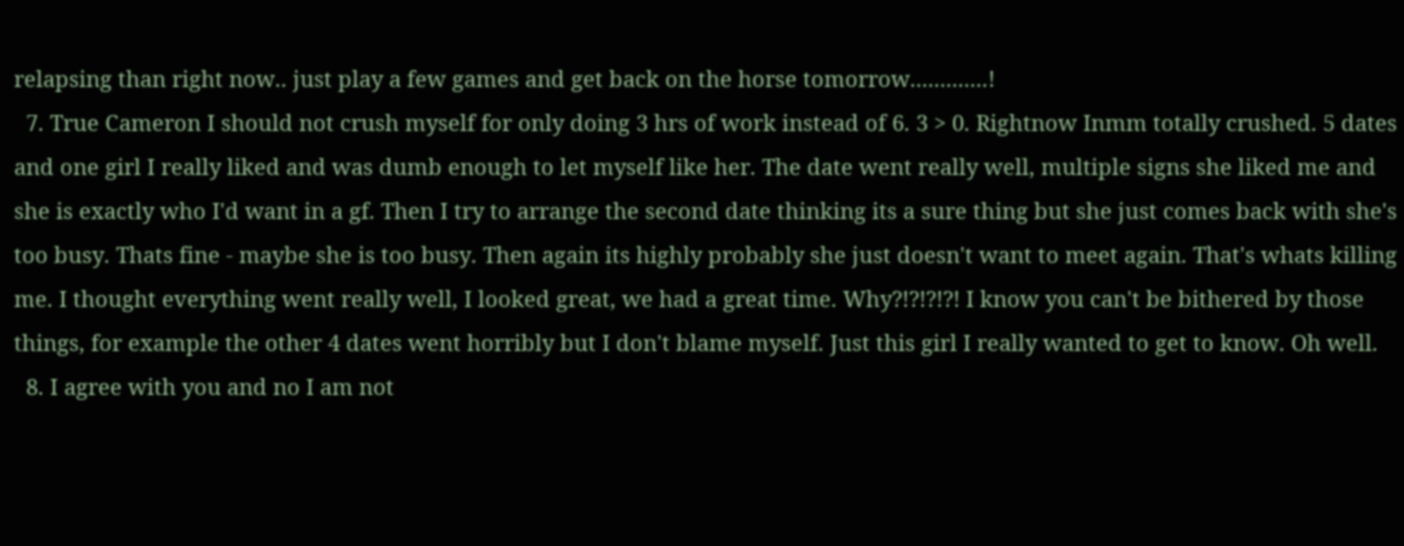relapsing than right now.. just play a few games and get back on the horse tomorrow.............!
  7. True Cameron I should not crush myself for only doing 3 hrs of work instead of 6. 3 > 0. Rightnow Inmm totally crushed. 5 dates and one girl I really liked and was dumb enough to let myself like her. The date went really well, multiple signs she liked me and she is exactly who I'd want in a gf. Then I try to arrange the second date thinking its a sure thing but she just comes back with she's too busy. Thats fine - maybe she is too busy. Then again its highly probably she just doesn't want to meet again. That's whats killing me. I thought everything went really well, I looked great, we had a great time. Why?!?!?!?! I know you can't be bithered by those things, for example the other 4 dates went horribly but I don't blame myself. Just this girl I really wanted to get to know. Oh well.
  8. I agree with you and no I am not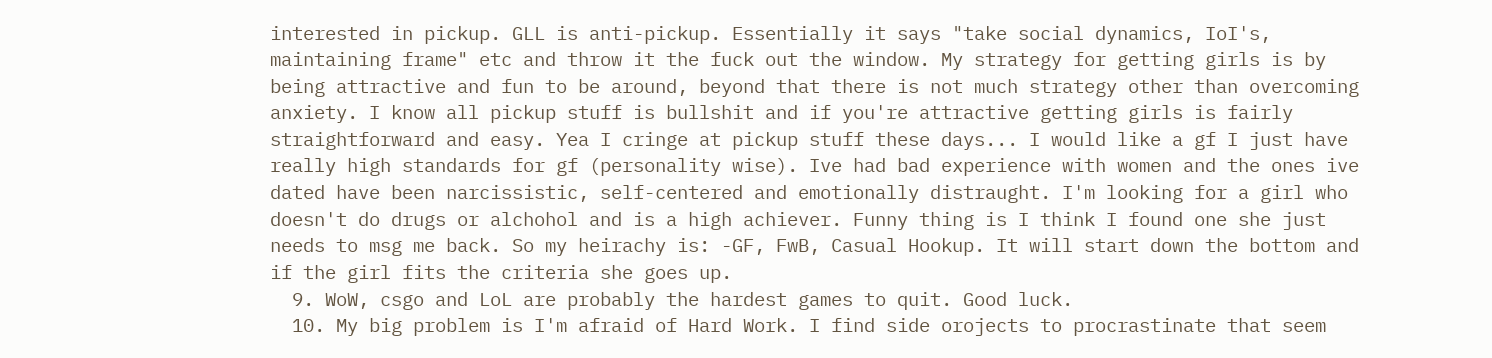interested in pickup. GLL is anti-pickup. Essentially it says "take social dynamics, IoI's, maintaining frame" etc and throw it the fuck out the window. My strategy for getting girls is by being attractive and fun to be around, beyond that there is not much strategy other than overcoming anxiety. I know all pickup stuff is bullshit and if you're attractive getting girls is fairly straightforward and easy. Yea I cringe at pickup stuff these days... I would like a gf I just have really high standards for gf (personality wise). Ive had bad experience with women and the ones ive dated have been narcissistic, self-centered and emotionally distraught. I'm looking for a girl who doesn't do drugs or alchohol and is a high achiever. Funny thing is I think I found one she just needs to msg me back. So my heirachy is: -GF, FwB, Casual Hookup. It will start down the bottom and if the girl fits the criteria she goes up.
  9. WoW, csgo and LoL are probably the hardest games to quit. Good luck.
  10. My big problem is I'm afraid of Hard Work. I find side orojects to procrastinate that seem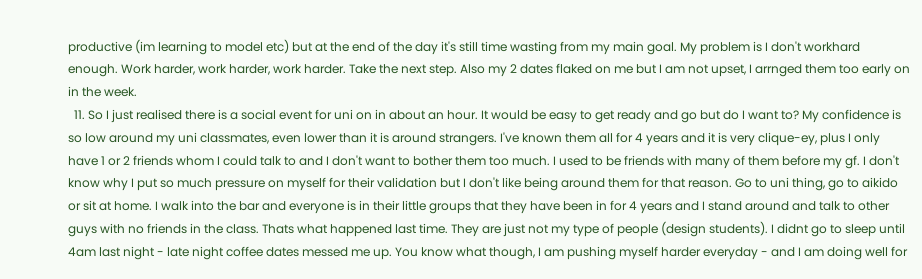productive (im learning to model etc) but at the end of the day it's still time wasting from my main goal. My problem is I don't workhard enough. Work harder, work harder, work harder. Take the next step. Also my 2 dates flaked on me but I am not upset, I arrnged them too early on in the week.
  11. So I just realised there is a social event for uni on in about an hour. It would be easy to get ready and go but do I want to? My confidence is so low around my uni classmates, even lower than it is around strangers. I've known them all for 4 years and it is very clique-ey, plus I only have 1 or 2 friends whom I could talk to and I don't want to bother them too much. I used to be friends with many of them before my gf. I don't know why I put so much pressure on myself for their validation but I don't like being around them for that reason. Go to uni thing, go to aikido or sit at home. I walk into the bar and everyone is in their little groups that they have been in for 4 years and I stand around and talk to other guys with no friends in the class. Thats what happened last time. They are just not my type of people (design students). I didnt go to sleep until 4am last night - late night coffee dates messed me up. You know what though, I am pushing myself harder everyday - and I am doing well for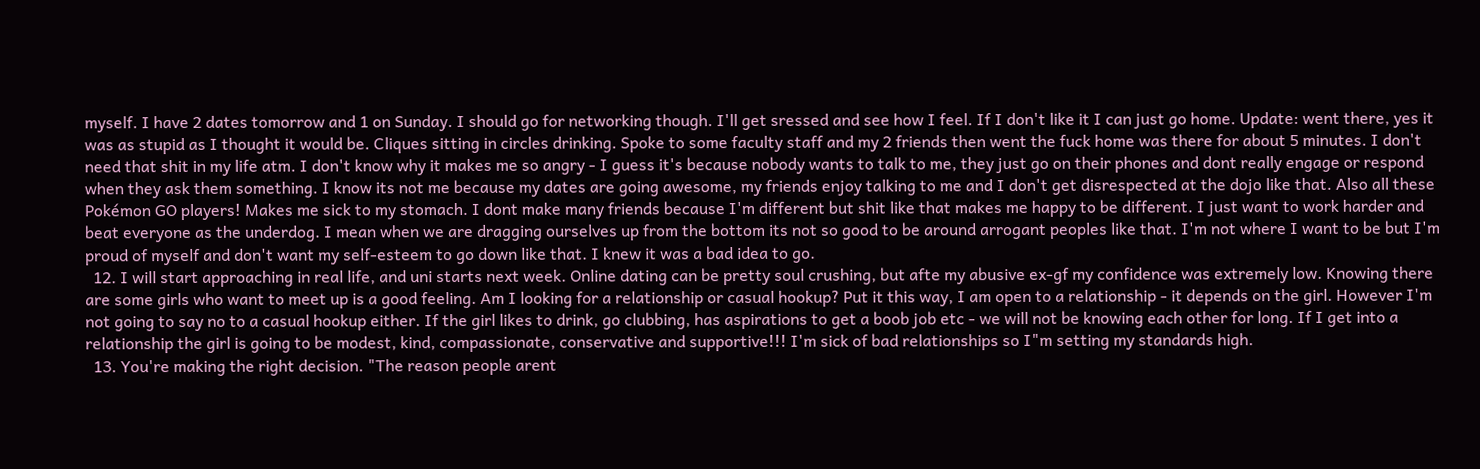myself. I have 2 dates tomorrow and 1 on Sunday. I should go for networking though. I'll get sressed and see how I feel. If I don't like it I can just go home. Update: went there, yes it was as stupid as I thought it would be. Cliques sitting in circles drinking. Spoke to some faculty staff and my 2 friends then went the fuck home was there for about 5 minutes. I don't need that shit in my life atm. I don't know why it makes me so angry - I guess it's because nobody wants to talk to me, they just go on their phones and dont really engage or respond when they ask them something. I know its not me because my dates are going awesome, my friends enjoy talking to me and I don't get disrespected at the dojo like that. Also all these Pokémon GO players! Makes me sick to my stomach. I dont make many friends because I'm different but shit like that makes me happy to be different. I just want to work harder and beat everyone as the underdog. I mean when we are dragging ourselves up from the bottom its not so good to be around arrogant peoples like that. I'm not where I want to be but I'm proud of myself and don't want my self-esteem to go down like that. I knew it was a bad idea to go.
  12. I will start approaching in real life, and uni starts next week. Online dating can be pretty soul crushing, but afte my abusive ex-gf my confidence was extremely low. Knowing there are some girls who want to meet up is a good feeling. Am I looking for a relationship or casual hookup? Put it this way, I am open to a relationship - it depends on the girl. However I'm not going to say no to a casual hookup either. If the girl likes to drink, go clubbing, has aspirations to get a boob job etc - we will not be knowing each other for long. If I get into a relationship the girl is going to be modest, kind, compassionate, conservative and supportive!!! I'm sick of bad relationships so I"m setting my standards high.
  13. You're making the right decision. "The reason people arent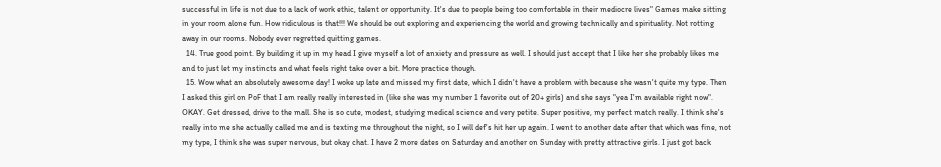successful in life is not due to a lack of work ethic, talent or opportunity. It's due to people being too comfortable in their mediocre lives" Games make sitting in your room alone fun. How ridiculous is that!!! We should be out exploring and experiencing the world and growing technically and spirituality. Not rotting away in our rooms. Nobody ever regretted quitting games.
  14. True good point. By building it up in my head I give myself a lot of anxiety and pressure as well. I should just accept that I like her she probably likes me and to just let my instincts and what feels right take over a bit. More practice though.
  15. Wow what an absolutely awesome day! I woke up late and missed my first date, which I didn't have a problem with because she wasn't quite my type. Then I asked this girl on PoF that I am really really interested in (like she was my number 1 favorite out of 20+ girls) and she says "yea I'm available right now". OKAY. Get dressed, drive to the mall. She is so cute, modest, studying medical science and very petite. Super positive, my perfect match really. I think she's really into me she actually called me and is texting me throughout the night, so I will def's hit her up again. I went to another date after that which was fine, not my type, I think she was super nervous, but okay chat. I have 2 more dates on Saturday and another on Sunday with pretty attractive girls. I just got back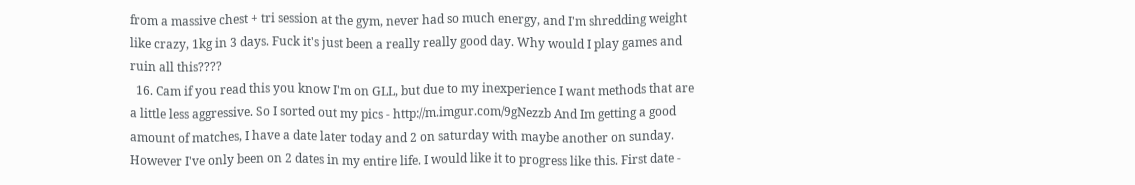from a massive chest + tri session at the gym, never had so much energy, and I'm shredding weight like crazy, 1kg in 3 days. Fuck it's just been a really really good day. Why would I play games and ruin all this????
  16. Cam if you read this you know I'm on GLL, but due to my inexperience I want methods that are a little less aggressive. So I sorted out my pics - http://m.imgur.com/9gNezzb And Im getting a good amount of matches, I have a date later today and 2 on saturday with maybe another on sunday. However I've only been on 2 dates in my entire life. I would like it to progress like this. First date -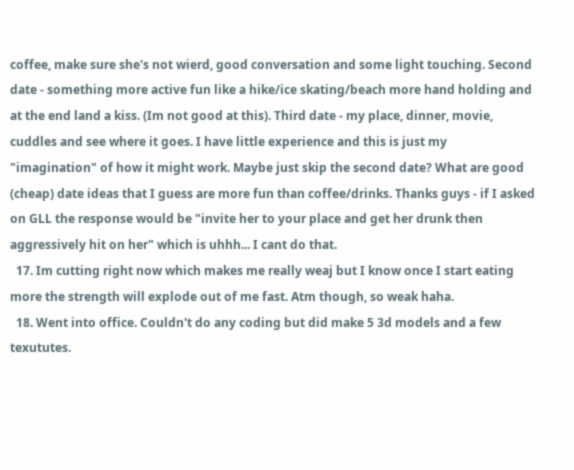coffee, make sure she's not wierd, good conversation and some light touching. Second date - something more active fun like a hike/ice skating/beach more hand holding and at the end land a kiss. (Im not good at this). Third date - my place, dinner, movie, cuddles and see where it goes. I have little experience and this is just my "imagination" of how it might work. Maybe just skip the second date? What are good (cheap) date ideas that I guess are more fun than coffee/drinks. Thanks guys - if I asked on GLL the response would be "invite her to your place and get her drunk then aggressively hit on her" which is uhhh... I cant do that.
  17. Im cutting right now which makes me really weaj but I know once I start eating more the strength will explode out of me fast. Atm though, so weak haha.
  18. Went into office. Couldn't do any coding but did make 5 3d models and a few texututes.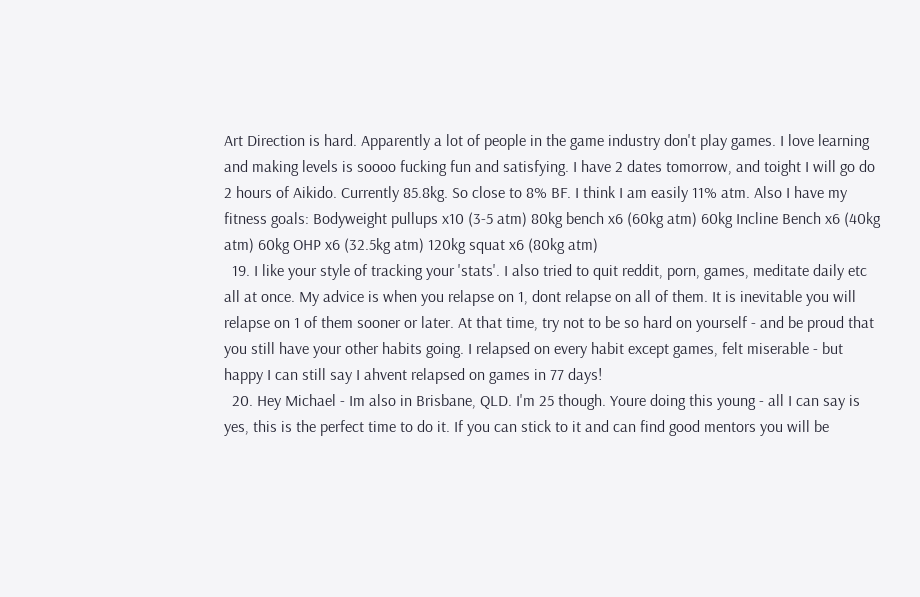Art Direction is hard. Apparently a lot of people in the game industry don't play games. I love learning and making levels is soooo fucking fun and satisfying. I have 2 dates tomorrow, and toight I will go do 2 hours of Aikido. Currently 85.8kg. So close to 8% BF. I think I am easily 11% atm. Also I have my fitness goals: Bodyweight pullups x10 (3-5 atm) 80kg bench x6 (60kg atm) 60kg Incline Bench x6 (40kg atm) 60kg OHP x6 (32.5kg atm) 120kg squat x6 (80kg atm)
  19. I like your style of tracking your 'stats'. I also tried to quit reddit, porn, games, meditate daily etc all at once. My advice is when you relapse on 1, dont relapse on all of them. It is inevitable you will relapse on 1 of them sooner or later. At that time, try not to be so hard on yourself - and be proud that you still have your other habits going. I relapsed on every habit except games, felt miserable - but happy I can still say I ahvent relapsed on games in 77 days!
  20. Hey Michael - Im also in Brisbane, QLD. I'm 25 though. Youre doing this young - all I can say is yes, this is the perfect time to do it. If you can stick to it and can find good mentors you will be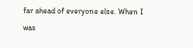far ahead of everyone else. When I was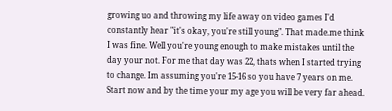growing uo and throwing my life away on video games I'd constantly hear "it's okay, you're still young". That made.me think I was fine. Well you're young enough to make mistakes until the day your not. For me that day was 22, thats when I started trying to change. Im assuming you're 15-16 so you have 7 years on me. Start now and by the time your my age you will be very far ahead.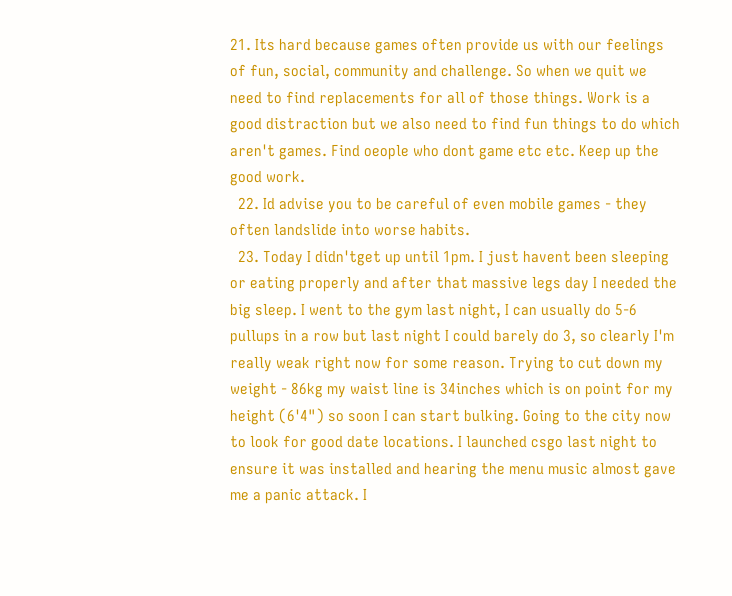21. Its hard because games often provide us with our feelings of fun, social, community and challenge. So when we quit we need to find replacements for all of those things. Work is a good distraction but we also need to find fun things to do which aren't games. Find oeople who dont game etc etc. Keep up the good work.
  22. Id advise you to be careful of even mobile games - they often landslide into worse habits.
  23. Today I didn'tget up until 1pm. I just havent been sleeping or eating properly and after that massive legs day I needed the big sleep. I went to the gym last night, I can usually do 5-6 pullups in a row but last night I could barely do 3, so clearly I'm really weak right now for some reason. Trying to cut down my weight - 86kg my waist line is 34inches which is on point for my height (6'4") so soon I can start bulking. Going to the city now to look for good date locations. I launched csgo last night to ensure it was installed and hearing the menu music almost gave me a panic attack. I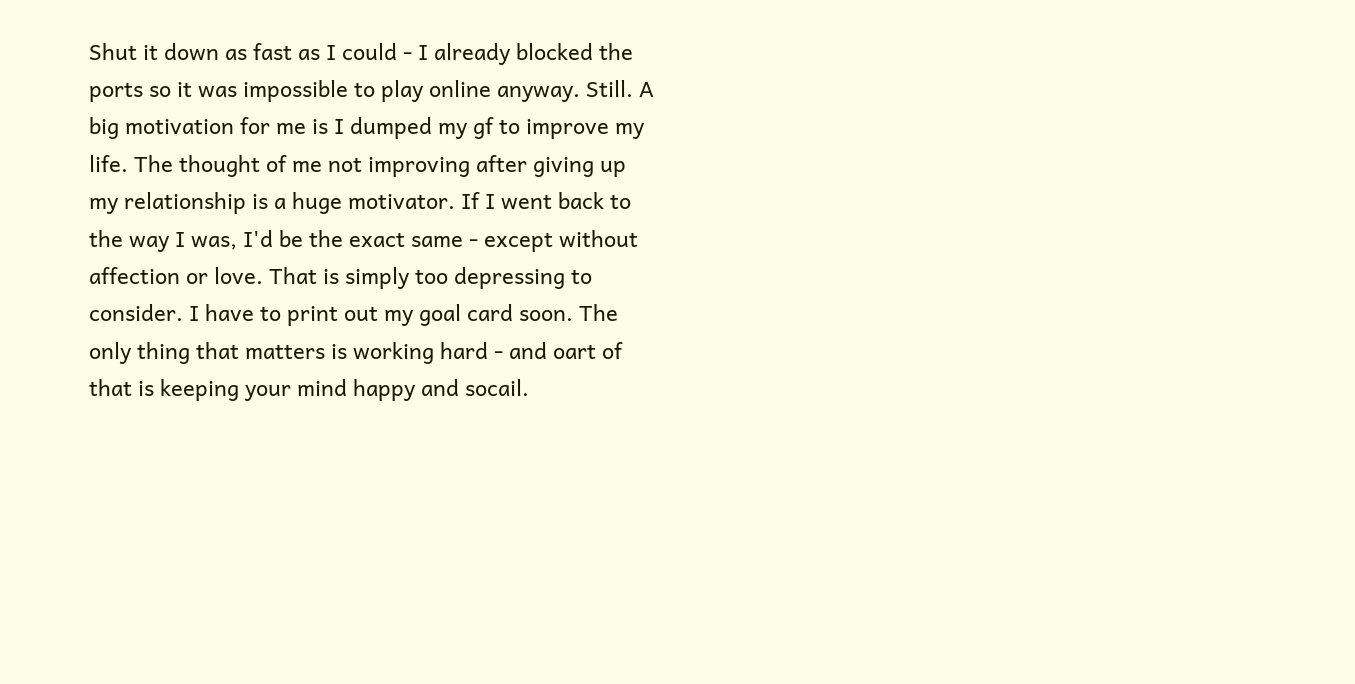Shut it down as fast as I could - I already blocked the ports so it was impossible to play online anyway. Still. A big motivation for me is I dumped my gf to improve my life. The thought of me not improving after giving up my relationship is a huge motivator. If I went back to the way I was, I'd be the exact same - except without affection or love. That is simply too depressing to consider. I have to print out my goal card soon. The only thing that matters is working hard - and oart of that is keeping your mind happy and socail.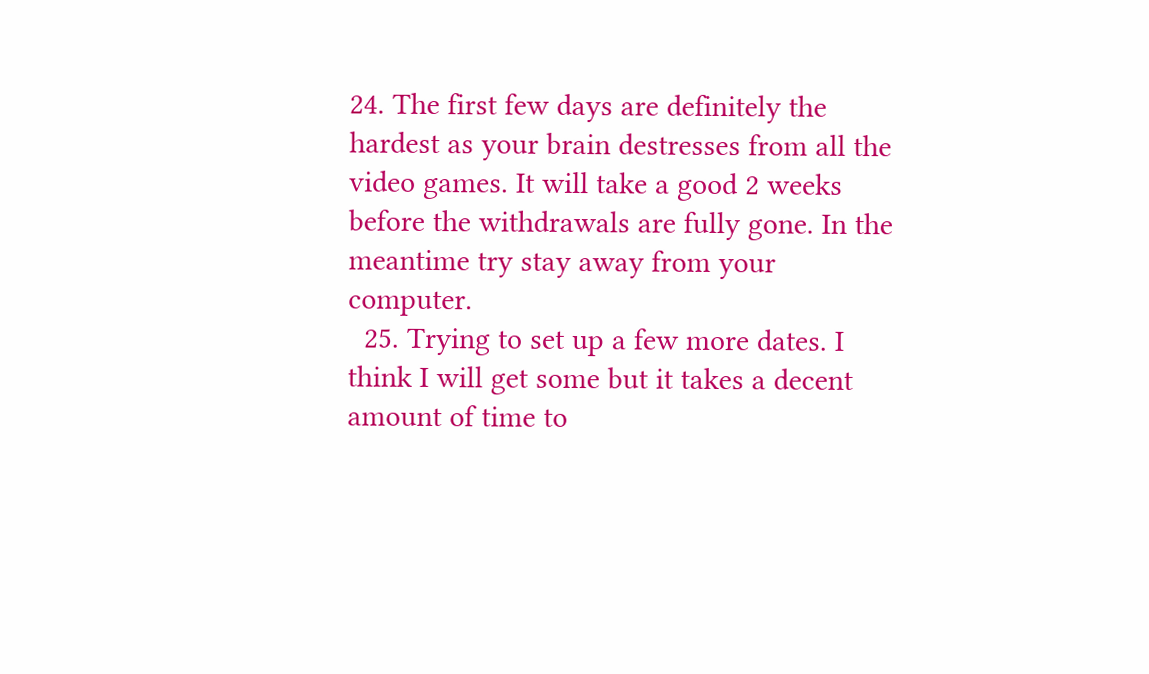24. The first few days are definitely the hardest as your brain destresses from all the video games. It will take a good 2 weeks before the withdrawals are fully gone. In the meantime try stay away from your computer.
  25. Trying to set up a few more dates. I think I will get some but it takes a decent amount of time to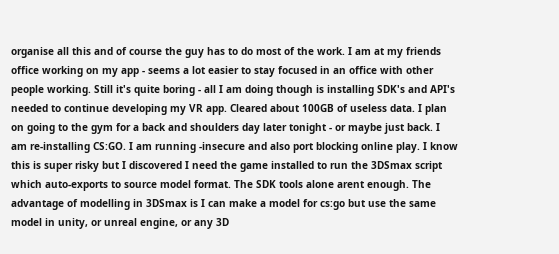organise all this and of course the guy has to do most of the work. I am at my friends office working on my app - seems a lot easier to stay focused in an office with other people working. Still it's quite boring - all I am doing though is installing SDK's and API's needed to continue developing my VR app. Cleared about 100GB of useless data. I plan on going to the gym for a back and shoulders day later tonight - or maybe just back. I am re-installing CS:GO. I am running -insecure and also port blocking online play. I know this is super risky but I discovered I need the game installed to run the 3DSmax script which auto-exports to source model format. The SDK tools alone arent enough. The advantage of modelling in 3DSmax is I can make a model for cs:go but use the same model in unity, or unreal engine, or any 3D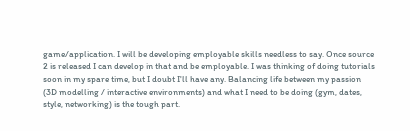game/application. I will be developing employable skills needless to say. Once source 2 is released I can develop in that and be employable. I was thinking of doing tutorials soon in my spare time, but I doubt I'll have any. Balancing life between my passion (3D modelling / interactive environments) and what I need to be doing (gym, dates, style, networking) is the tough part.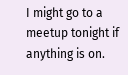I might go to a meetup tonight if anything is on.